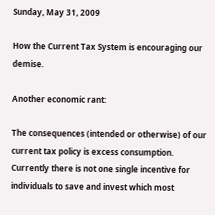Sunday, May 31, 2009

How the Current Tax System is encouraging our demise.

Another economic rant:

The consequences (intended or otherwise) of our current tax policy is excess consumption. Currently there is not one single incentive for individuals to save and invest which most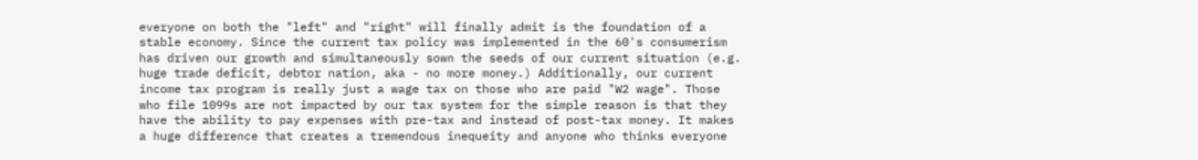everyone on both the "left" and "right" will finally admit is the foundation of a stable economy. Since the current tax policy was implemented in the 60's consumerism has driven our growth and simultaneously sown the seeds of our current situation (e.g. huge trade deficit, debtor nation, aka - no more money.) Additionally, our current income tax program is really just a wage tax on those who are paid "W2 wage". Those who file 1099s are not impacted by our tax system for the simple reason is that they have the ability to pay expenses with pre-tax and instead of post-tax money. It makes a huge difference that creates a tremendous inequeity and anyone who thinks everyone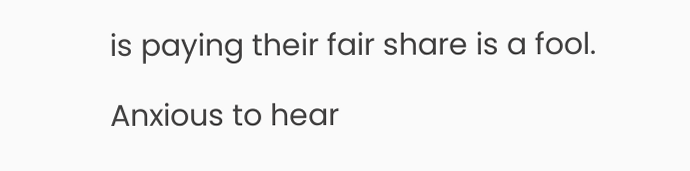is paying their fair share is a fool.

Anxious to hear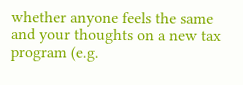whether anyone feels the same and your thoughts on a new tax program (e.g.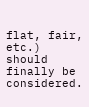flat, fair, etc.) should finally be considered.